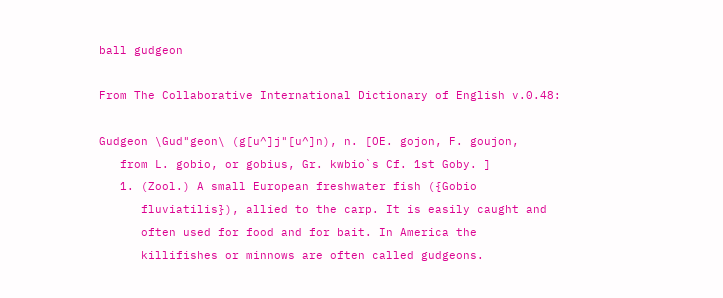ball gudgeon

From The Collaborative International Dictionary of English v.0.48:

Gudgeon \Gud"geon\ (g[u^]j"[u^]n), n. [OE. gojon, F. goujon,
   from L. gobio, or gobius, Gr. kwbio`s Cf. 1st Goby. ]
   1. (Zool.) A small European freshwater fish ({Gobio
      fluviatilis}), allied to the carp. It is easily caught and
      often used for food and for bait. In America the
      killifishes or minnows are often called gudgeons.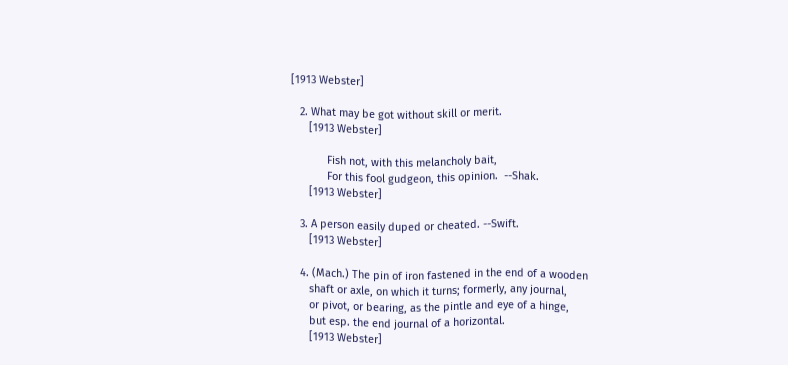[1913 Webster]

   2. What may be got without skill or merit.
      [1913 Webster]

            Fish not, with this melancholy bait,
            For this fool gudgeon, this opinion.  --Shak.
      [1913 Webster]

   3. A person easily duped or cheated. --Swift.
      [1913 Webster]

   4. (Mach.) The pin of iron fastened in the end of a wooden
      shaft or axle, on which it turns; formerly, any journal,
      or pivot, or bearing, as the pintle and eye of a hinge,
      but esp. the end journal of a horizontal.
      [1913 Webster]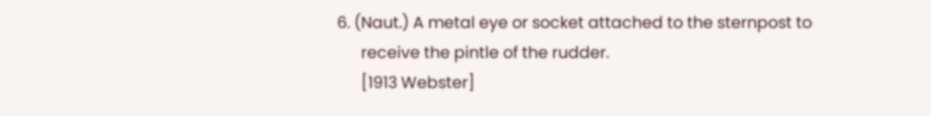6. (Naut.) A metal eye or socket attached to the sternpost to
      receive the pintle of the rudder.
      [1913 Webster]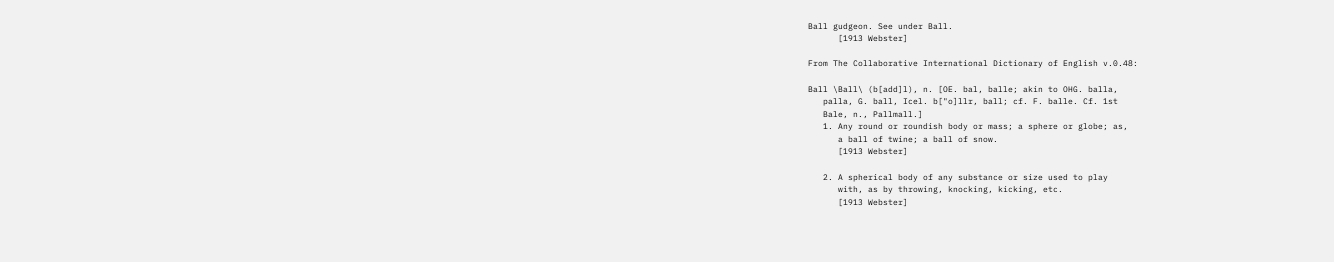Ball gudgeon. See under Ball.
      [1913 Webster]

From The Collaborative International Dictionary of English v.0.48:

Ball \Ball\ (b[add]l), n. [OE. bal, balle; akin to OHG. balla,
   palla, G. ball, Icel. b["o]llr, ball; cf. F. balle. Cf. 1st
   Bale, n., Pallmall.]
   1. Any round or roundish body or mass; a sphere or globe; as,
      a ball of twine; a ball of snow.
      [1913 Webster]

   2. A spherical body of any substance or size used to play
      with, as by throwing, knocking, kicking, etc.
      [1913 Webster]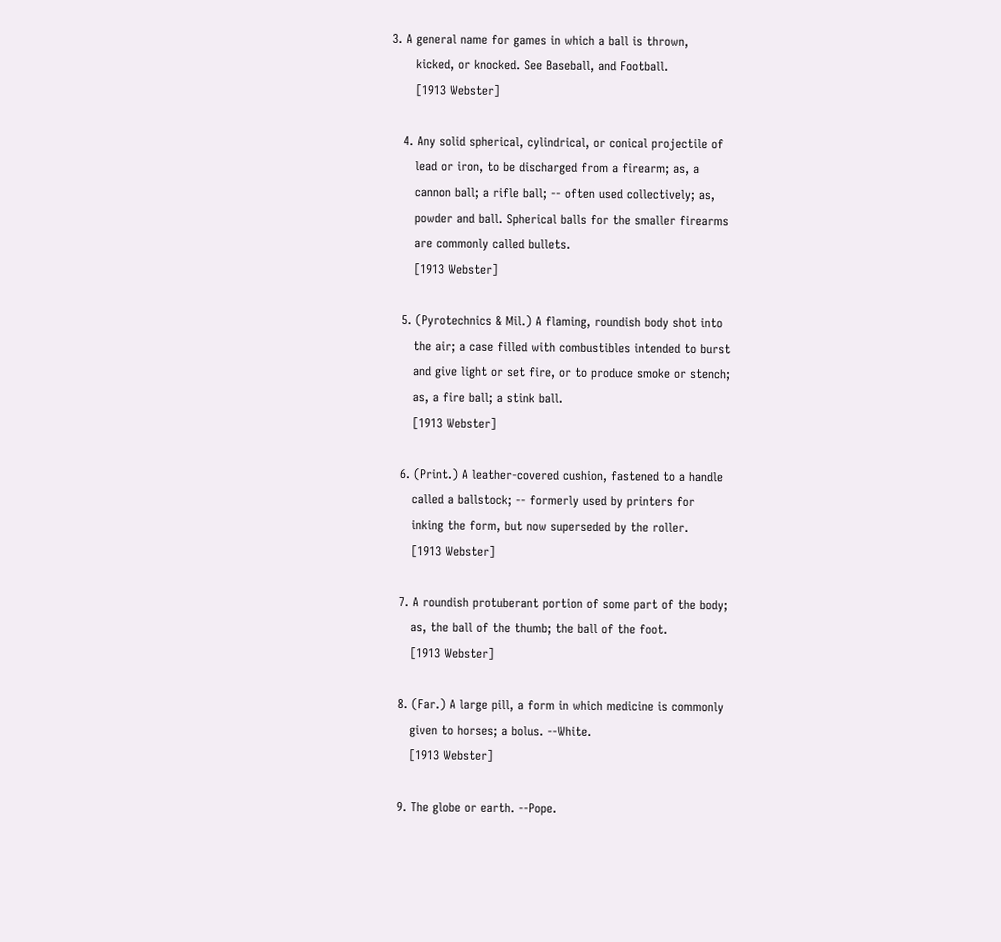3. A general name for games in which a ball is thrown,
      kicked, or knocked. See Baseball, and Football.
      [1913 Webster]

   4. Any solid spherical, cylindrical, or conical projectile of
      lead or iron, to be discharged from a firearm; as, a
      cannon ball; a rifle ball; -- often used collectively; as,
      powder and ball. Spherical balls for the smaller firearms
      are commonly called bullets.
      [1913 Webster]

   5. (Pyrotechnics & Mil.) A flaming, roundish body shot into
      the air; a case filled with combustibles intended to burst
      and give light or set fire, or to produce smoke or stench;
      as, a fire ball; a stink ball.
      [1913 Webster]

   6. (Print.) A leather-covered cushion, fastened to a handle
      called a ballstock; -- formerly used by printers for
      inking the form, but now superseded by the roller.
      [1913 Webster]

   7. A roundish protuberant portion of some part of the body;
      as, the ball of the thumb; the ball of the foot.
      [1913 Webster]

   8. (Far.) A large pill, a form in which medicine is commonly
      given to horses; a bolus. --White.
      [1913 Webster]

   9. The globe or earth. --Pope.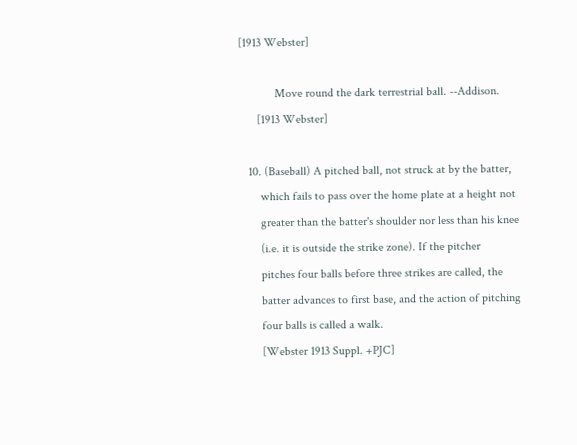[1913 Webster]

            Move round the dark terrestrial ball. --Addison.
      [1913 Webster]

   10. (Baseball) A pitched ball, not struck at by the batter,
       which fails to pass over the home plate at a height not
       greater than the batter's shoulder nor less than his knee
       (i.e. it is outside the strike zone). If the pitcher
       pitches four balls before three strikes are called, the
       batter advances to first base, and the action of pitching
       four balls is called a walk.
       [Webster 1913 Suppl. +PJC]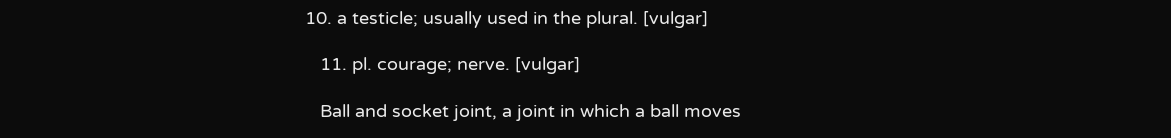10. a testicle; usually used in the plural. [vulgar]

   11. pl. courage; nerve. [vulgar]

   Ball and socket joint, a joint in which a ball moves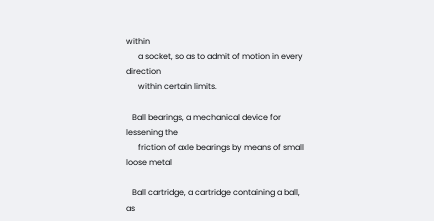within
      a socket, so as to admit of motion in every direction
      within certain limits.

   Ball bearings, a mechanical device for lessening the
      friction of axle bearings by means of small loose metal

   Ball cartridge, a cartridge containing a ball, as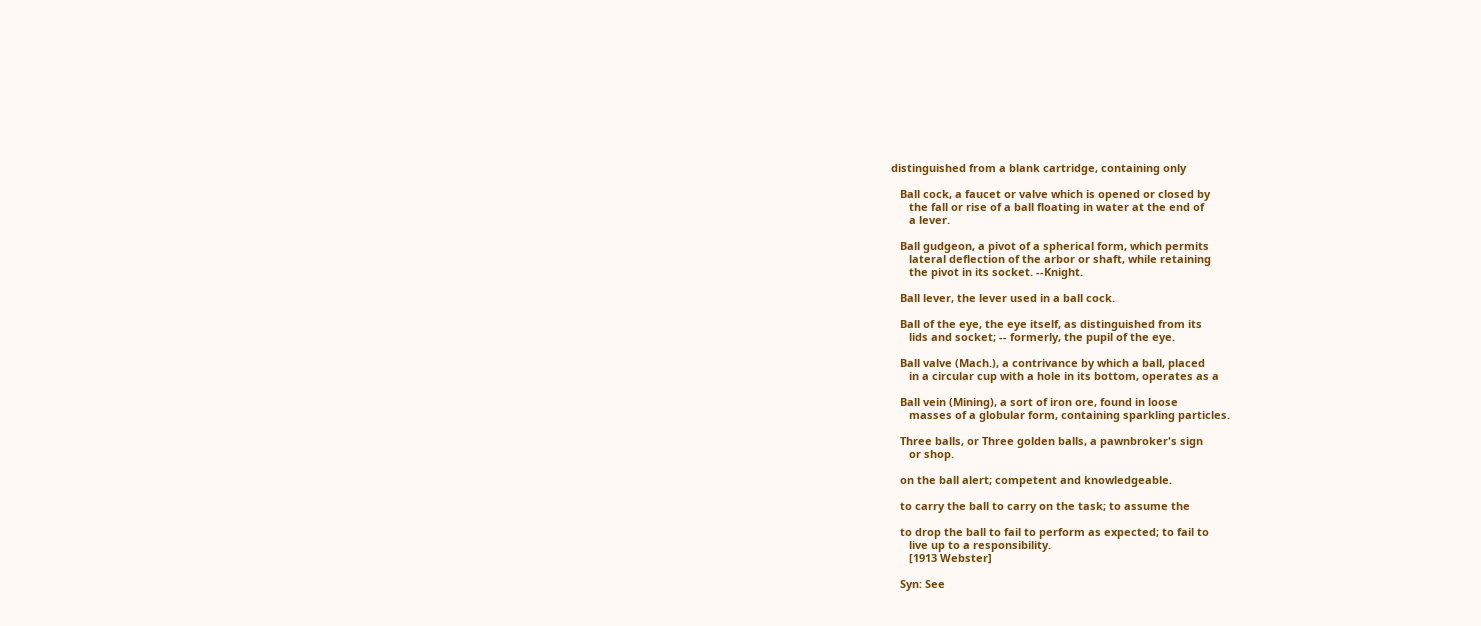distinguished from a blank cartridge, containing only

   Ball cock, a faucet or valve which is opened or closed by
      the fall or rise of a ball floating in water at the end of
      a lever.

   Ball gudgeon, a pivot of a spherical form, which permits
      lateral deflection of the arbor or shaft, while retaining
      the pivot in its socket. --Knight.

   Ball lever, the lever used in a ball cock.

   Ball of the eye, the eye itself, as distinguished from its
      lids and socket; -- formerly, the pupil of the eye.

   Ball valve (Mach.), a contrivance by which a ball, placed
      in a circular cup with a hole in its bottom, operates as a

   Ball vein (Mining), a sort of iron ore, found in loose
      masses of a globular form, containing sparkling particles.

   Three balls, or Three golden balls, a pawnbroker's sign
      or shop.

   on the ball alert; competent and knowledgeable.

   to carry the ball to carry on the task; to assume the

   to drop the ball to fail to perform as expected; to fail to
      live up to a responsibility.
      [1913 Webster]

   Syn: See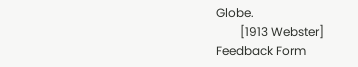Globe.
        [1913 Webster]
Feedback Form